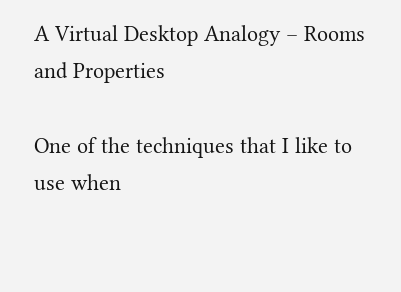A Virtual Desktop Analogy – Rooms and Properties

One of the techniques that I like to use when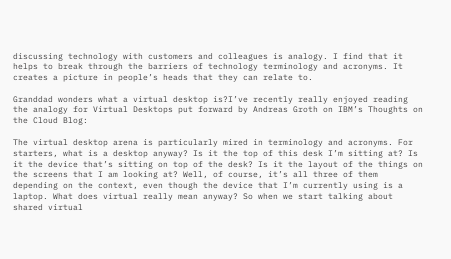discussing technology with customers and colleagues is analogy. I find that it helps to break through the barriers of technology terminology and acronyms. It creates a picture in people’s heads that they can relate to.

Granddad wonders what a virtual desktop is?I’ve recently really enjoyed reading the analogy for Virtual Desktops put forward by Andreas Groth on IBM’s Thoughts on the Cloud Blog:

The virtual desktop arena is particularly mired in terminology and acronyms. For starters, what is a desktop anyway? Is it the top of this desk I’m sitting at? Is it the device that’s sitting on top of the desk? Is it the layout of the things on the screens that I am looking at? Well, of course, it’s all three of them depending on the context, even though the device that I’m currently using is a laptop. What does virtual really mean anyway? So when we start talking about shared virtual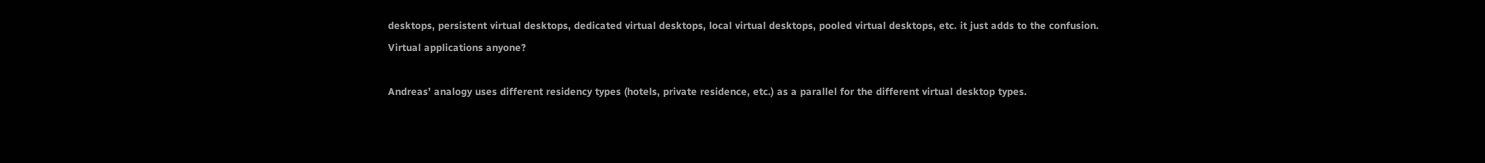desktops, persistent virtual desktops, dedicated virtual desktops, local virtual desktops, pooled virtual desktops, etc. it just adds to the confusion. Virtual applications anyone?

Andreas’ analogy uses different residency types (hotels, private residence, etc.) as a parallel for the different virtual desktop types.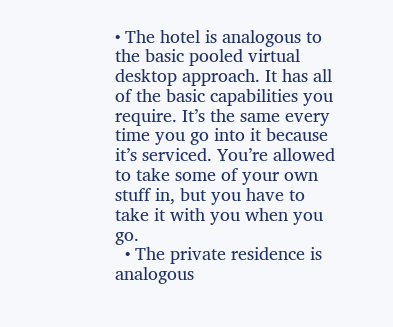• The hotel is analogous to the basic pooled virtual desktop approach. It has all of the basic capabilities you require. It’s the same every time you go into it because it’s serviced. You’re allowed to take some of your own stuff in, but you have to take it with you when you go.
  • The private residence is analogous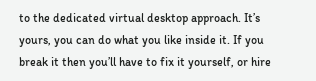to the dedicated virtual desktop approach. It’s yours, you can do what you like inside it. If you break it then you’ll have to fix it yourself, or hire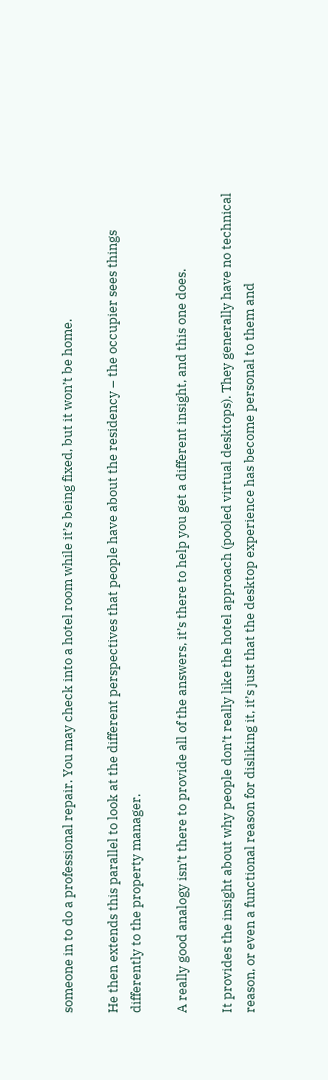someone in to do a professional repair. You may check into a hotel room while it’s being fixed, but it won’t be home.

He then extends this parallel to look at the different perspectives that people have about the residency – the occupier sees things differently to the property manager.

A really good analogy isn’t there to provide all of the answers, it’s there to help you get a different insight, and this one does.

It provides the insight about why people don’t really like the hotel approach (pooled virtual desktops). They generally have no technical reason, or even a functional reason for disliking it, it’s just that the desktop experience has become personal to them and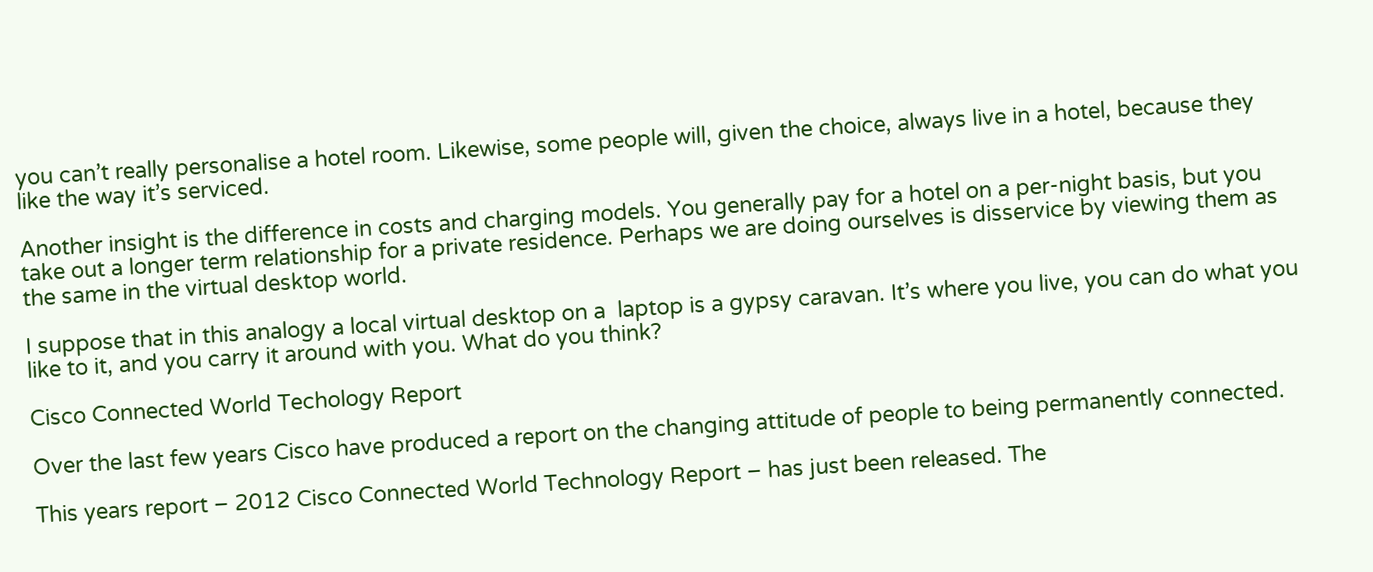you can’t really personalise a hotel room. Likewise, some people will, given the choice, always live in a hotel, because they like the way it’s serviced.

Another insight is the difference in costs and charging models. You generally pay for a hotel on a per-night basis, but you take out a longer term relationship for a private residence. Perhaps we are doing ourselves is disservice by viewing them as the same in the virtual desktop world.

I suppose that in this analogy a local virtual desktop on a  laptop is a gypsy caravan. It’s where you live, you can do what you like to it, and you carry it around with you. What do you think?

Cisco Connected World Techology Report

Over the last few years Cisco have produced a report on the changing attitude of people to being permanently connected.

This years report – 2012 Cisco Connected World Technology Report – has just been released. The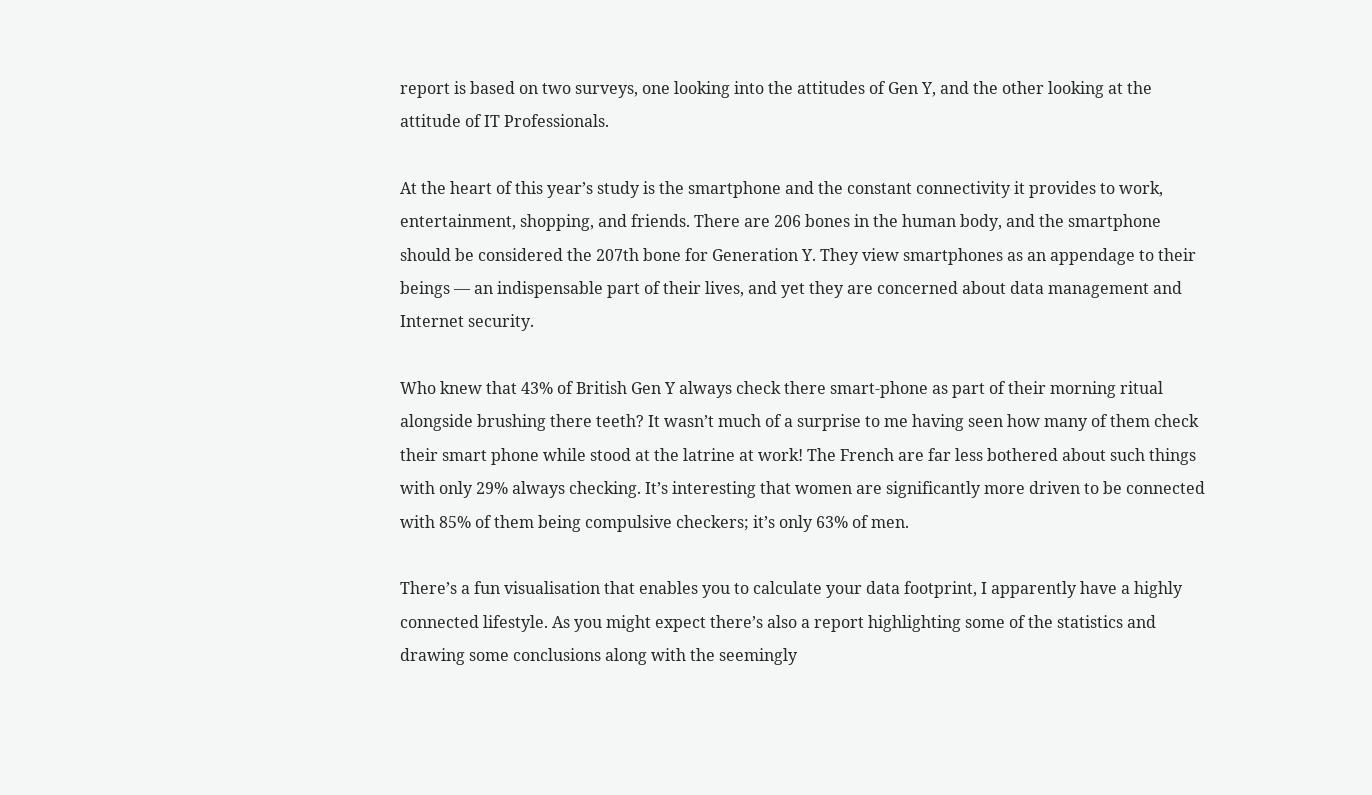report is based on two surveys, one looking into the attitudes of Gen Y, and the other looking at the attitude of IT Professionals.

At the heart of this year’s study is the smartphone and the constant connectivity it provides to work, entertainment, shopping, and friends. There are 206 bones in the human body, and the smartphone should be considered the 207th bone for Generation Y. They view smartphones as an appendage to their beings — an indispensable part of their lives, and yet they are concerned about data management and Internet security.

Who knew that 43% of British Gen Y always check there smart-phone as part of their morning ritual alongside brushing there teeth? It wasn’t much of a surprise to me having seen how many of them check their smart phone while stood at the latrine at work! The French are far less bothered about such things with only 29% always checking. It’s interesting that women are significantly more driven to be connected with 85% of them being compulsive checkers; it’s only 63% of men.

There’s a fun visualisation that enables you to calculate your data footprint, I apparently have a highly connected lifestyle. As you might expect there’s also a report highlighting some of the statistics and drawing some conclusions along with the seemingly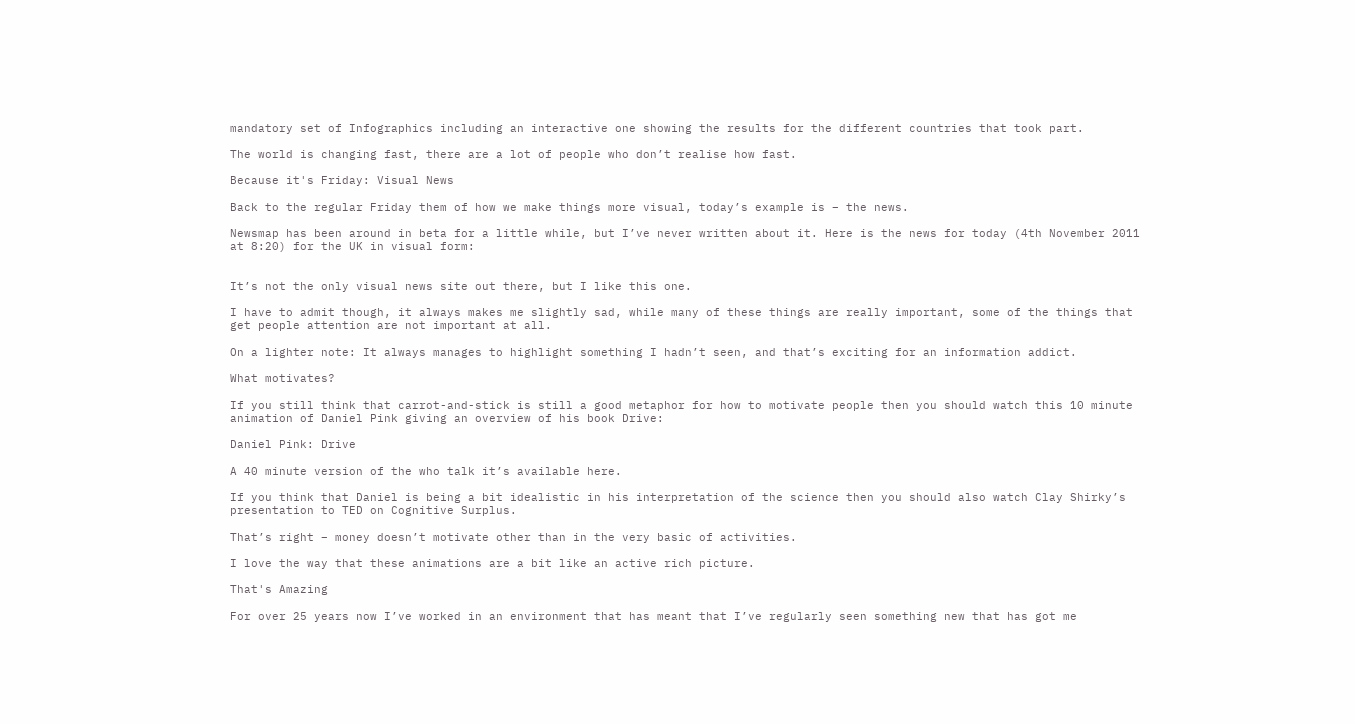mandatory set of Infographics including an interactive one showing the results for the different countries that took part.

The world is changing fast, there are a lot of people who don’t realise how fast.

Because it's Friday: Visual News

Back to the regular Friday them of how we make things more visual, today’s example is – the news.

Newsmap has been around in beta for a little while, but I’ve never written about it. Here is the news for today (4th November 2011 at 8:20) for the UK in visual form:


It’s not the only visual news site out there, but I like this one.

I have to admit though, it always makes me slightly sad, while many of these things are really important, some of the things that get people attention are not important at all.

On a lighter note: It always manages to highlight something I hadn’t seen, and that’s exciting for an information addict.

What motivates?

If you still think that carrot-and-stick is still a good metaphor for how to motivate people then you should watch this 10 minute animation of Daniel Pink giving an overview of his book Drive:

Daniel Pink: Drive

A 40 minute version of the who talk it’s available here.

If you think that Daniel is being a bit idealistic in his interpretation of the science then you should also watch Clay Shirky’s presentation to TED on Cognitive Surplus.

That’s right – money doesn’t motivate other than in the very basic of activities.

I love the way that these animations are a bit like an active rich picture.

That's Amazing

For over 25 years now I’ve worked in an environment that has meant that I’ve regularly seen something new that has got me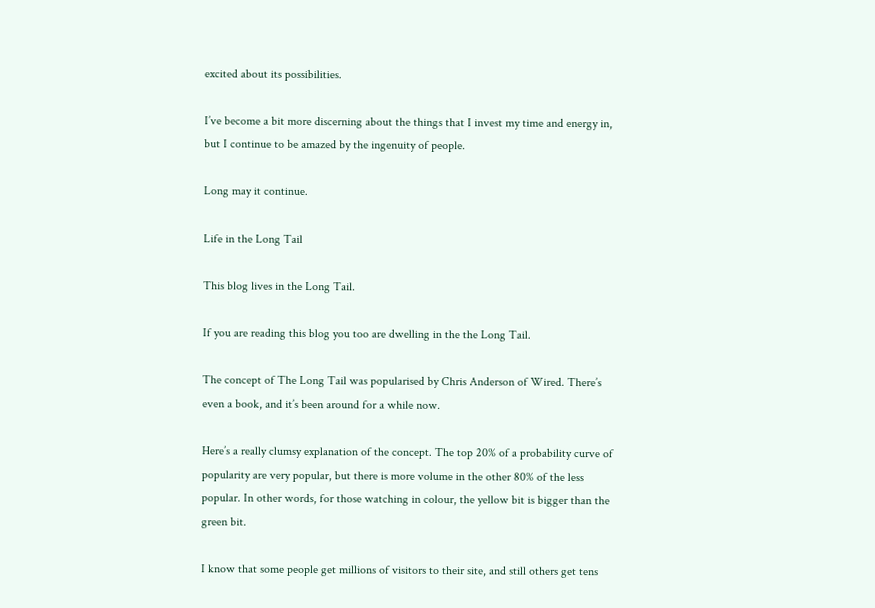excited about its possibilities.

I’ve become a bit more discerning about the things that I invest my time and energy in, but I continue to be amazed by the ingenuity of people.

Long may it continue.

Life in the Long Tail

This blog lives in the Long Tail.

If you are reading this blog you too are dwelling in the the Long Tail.

The concept of The Long Tail was popularised by Chris Anderson of Wired. There’s even a book, and it’s been around for a while now.

Here’s a really clumsy explanation of the concept. The top 20% of a probability curve of popularity are very popular, but there is more volume in the other 80% of the less popular. In other words, for those watching in colour, the yellow bit is bigger than the green bit.

I know that some people get millions of visitors to their site, and still others get tens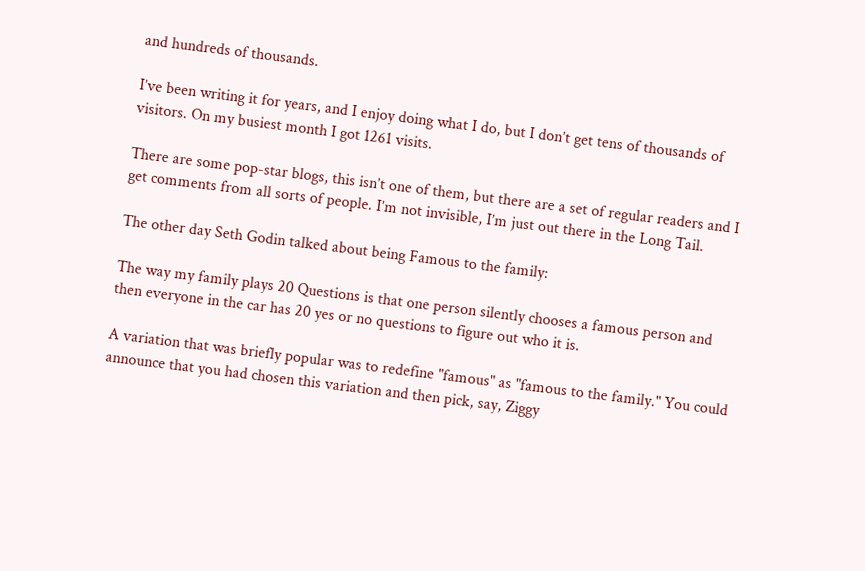and hundreds of thousands.

I’ve been writing it for years, and I enjoy doing what I do, but I don’t get tens of thousands of visitors. On my busiest month I got 1261 visits.

There are some pop-star blogs, this isn’t one of them, but there are a set of regular readers and I get comments from all sorts of people. I’m not invisible, I’m just out there in the Long Tail.

The other day Seth Godin talked about being Famous to the family:

The way my family plays 20 Questions is that one person silently chooses a famous person and then everyone in the car has 20 yes or no questions to figure out who it is.

A variation that was briefly popular was to redefine "famous" as "famous to the family." You could announce that you had chosen this variation and then pick, say, Ziggy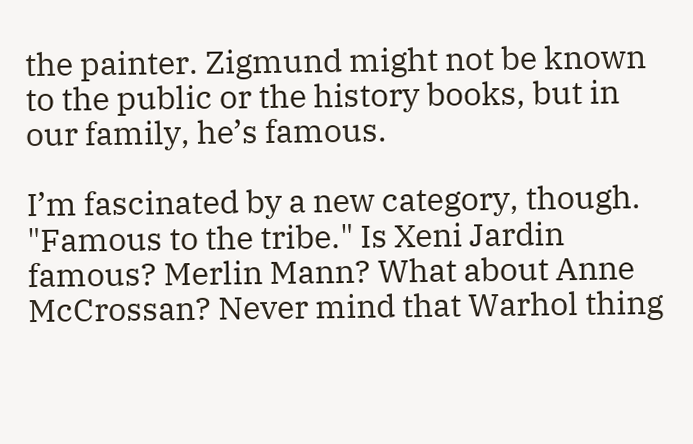the painter. Zigmund might not be known to the public or the history books, but in our family, he’s famous.

I’m fascinated by a new category, though. "Famous to the tribe." Is Xeni Jardin famous? Merlin Mann? What about Anne McCrossan? Never mind that Warhol thing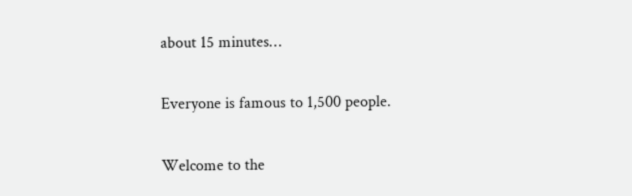about 15 minutes…

Everyone is famous to 1,500 people.

Welcome to the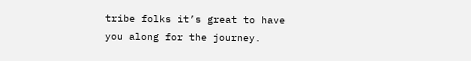tribe folks it’s great to have you along for the journey.